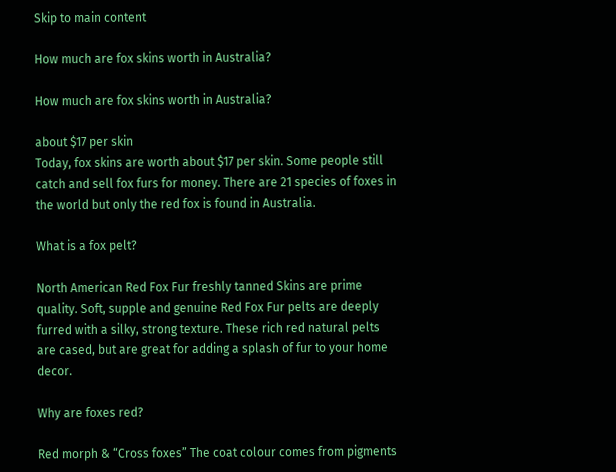Skip to main content

How much are fox skins worth in Australia?

How much are fox skins worth in Australia?

about $17 per skin
Today, fox skins are worth about $17 per skin. Some people still catch and sell fox furs for money. There are 21 species of foxes in the world but only the red fox is found in Australia.

What is a fox pelt?

North American Red Fox Fur freshly tanned Skins are prime quality. Soft, supple and genuine Red Fox Fur pelts are deeply furred with a silky, strong texture. These rich red natural pelts are cased, but are great for adding a splash of fur to your home decor.

Why are foxes red?

Red morph & “Cross foxes” The coat colour comes from pigments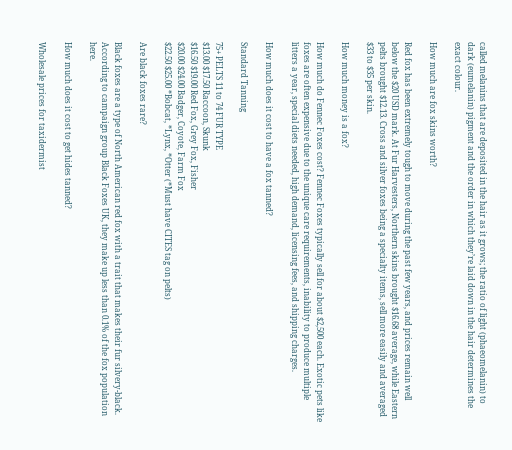called melanins that are deposited in the hair as it grows; the ratio of light (phaeomelanin) to dark (eumelanin) pigment and the order in which they’re laid down in the hair determines the exact colour.

How much are fox skins worth?

Red fox has been extremely tough to move during the past few years, and prices remain well below the $20 USD mark. At Fur Harvesters, Northern skins brought $16.68 average, while Eastern pelts brought $12.13. Cross and silver foxes being a specialty items, sell more easily and averaged $33 to $35 per skin.

How much money is a fox?

How much do Fennec Foxes cost? Fennec Foxes typically sell for about $2,500 each. Exotic pets like foxes are often expensive due to the unique care requirements, inability to produce multiple litters a year, special diets needed, high demand, licensing fees, and shipping charges.

How much does it cost to have a fox tanned?

Standard Tanning

75+ PELTS 11 to 74 FUR TYPE
$13.00 $17.50 Raccoon, Skunk
$16.50 $19.00 Red Fox, Grey Fox, Fisher
$20.00 $24.00 Badger, Coyote, Farm Fox
$22.50 $25.00 *Bobcat, *Lynx, *Otter (*Must have CITES tag on pelts)

Are black foxes rare?

Black foxes are a type of North American red fox with a trait that makes their fur silvery-black. According to campaign group Black Foxes UK, they make up less than 0.1% of the fox population here.

How much does it cost to get hides tanned?

Wholesale prices for taxidermist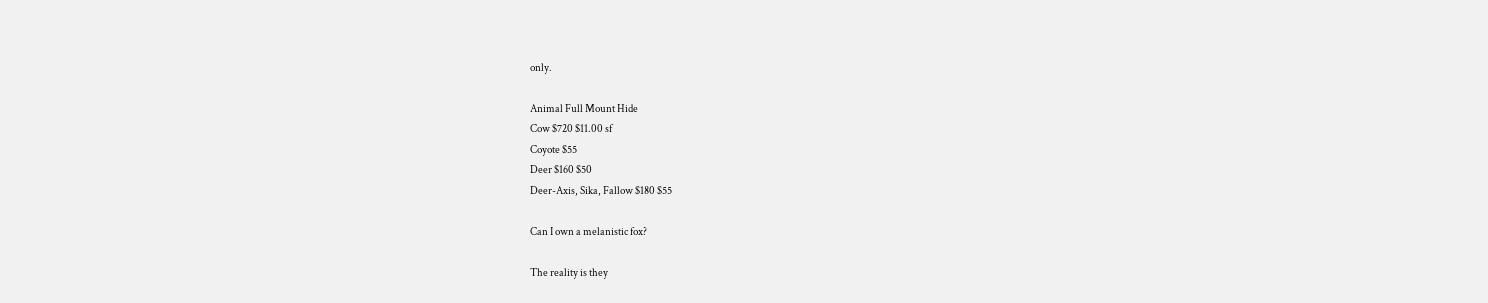only.

Animal Full Mount Hide
Cow $720 $11.00 sf
Coyote $55
Deer $160 $50
Deer-Axis, Sika, Fallow $180 $55

Can I own a melanistic fox?

The reality is they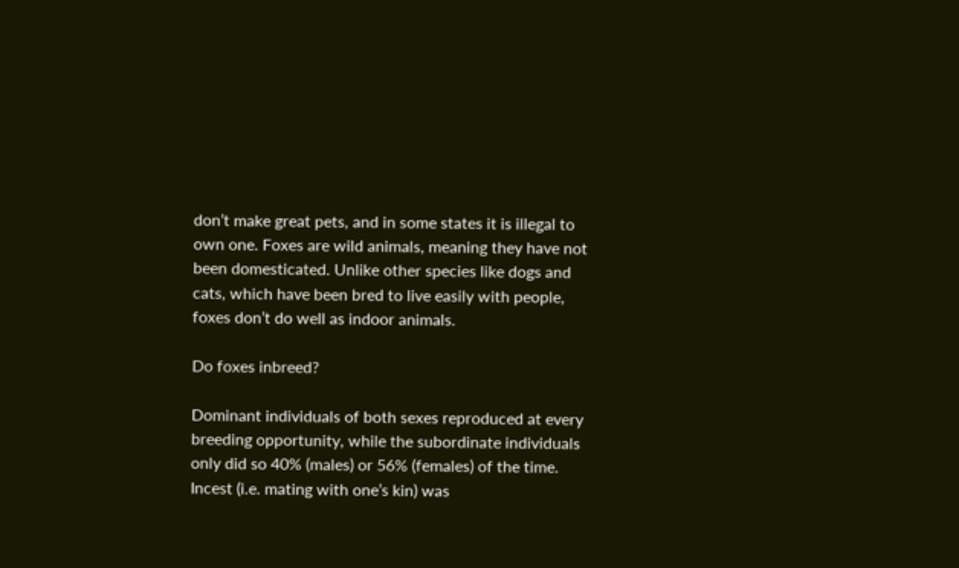don’t make great pets, and in some states it is illegal to own one. Foxes are wild animals, meaning they have not been domesticated. Unlike other species like dogs and cats, which have been bred to live easily with people, foxes don’t do well as indoor animals.

Do foxes inbreed?

Dominant individuals of both sexes reproduced at every breeding opportunity, while the subordinate individuals only did so 40% (males) or 56% (females) of the time. Incest (i.e. mating with one’s kin) was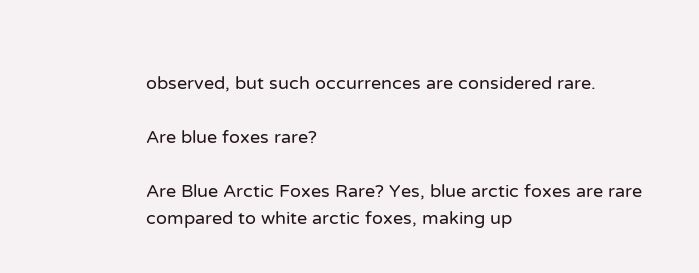observed, but such occurrences are considered rare.

Are blue foxes rare?

Are Blue Arctic Foxes Rare? Yes, blue arctic foxes are rare compared to white arctic foxes, making up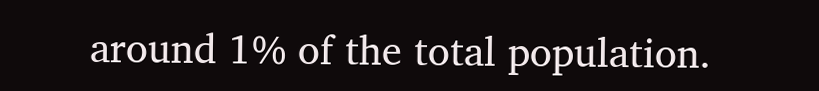around 1% of the total population.